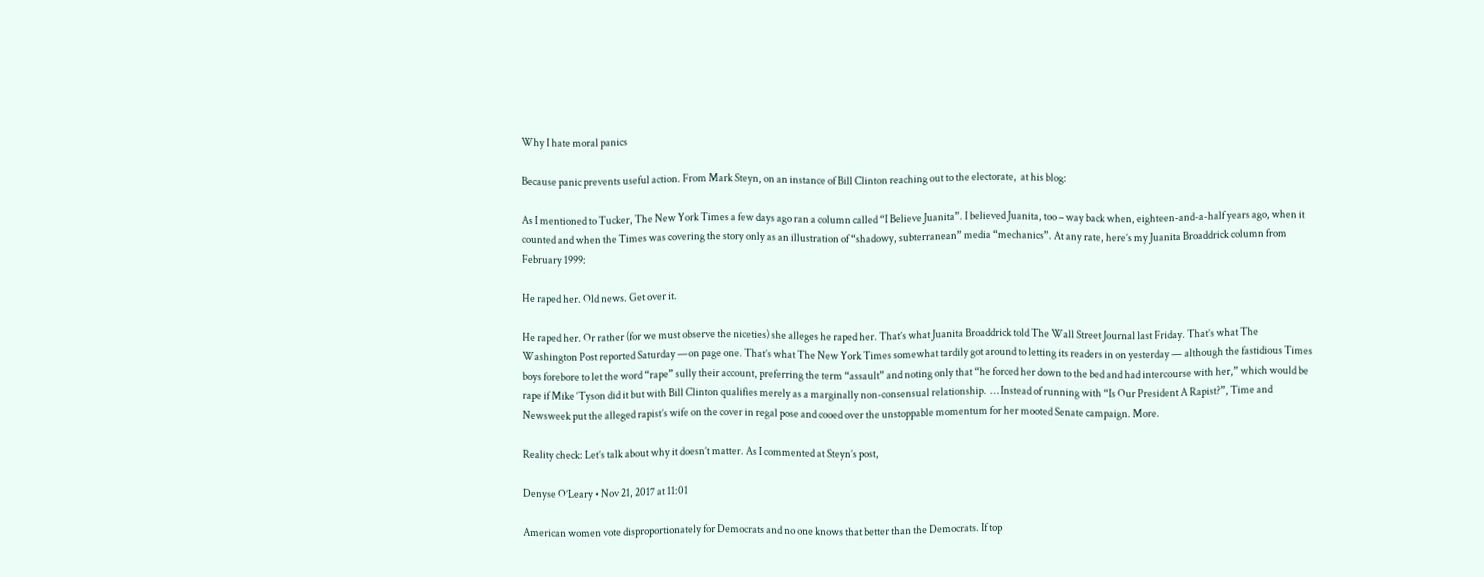Why I hate moral panics

Because panic prevents useful action. From Mark Steyn, on an instance of Bill Clinton reaching out to the electorate,  at his blog:

As I mentioned to Tucker, The New York Times a few days ago ran a column called “I Believe Juanita”. I believed Juanita, too – way back when, eighteen-and-a-half years ago, when it counted and when the Times was covering the story only as an illustration of “shadowy, subterranean” media “mechanics”. At any rate, here’s my Juanita Broaddrick column from February 1999:

He raped her. Old news. Get over it.

He raped her. Or rather (for we must observe the niceties) she alleges he raped her. That’s what Juanita Broaddrick told The Wall Street Journal last Friday. That’s what The Washington Post reported Saturday —on page one. That’s what The New York Times somewhat tardily got around to letting its readers in on yesterday — although the fastidious Times boys forebore to let the word “rape” sully their account, preferring the term “assault” and noting only that “he forced her down to the bed and had intercourse with her,” which would be rape if Mike ‘Tyson did it but with Bill Clinton qualifies merely as a marginally non-consensual relationship.  … Instead of running with “Is Our President A Rapist?”, Time and Newsweek put the alleged rapist’s wife on the cover in regal pose and cooed over the unstoppable momentum for her mooted Senate campaign. More.

Reality check: Let’s talk about why it doesn’t matter. As I commented at Steyn’s post,

Denyse O’Leary • Nov 21, 2017 at 11:01

American women vote disproportionately for Democrats and no one knows that better than the Democrats. If top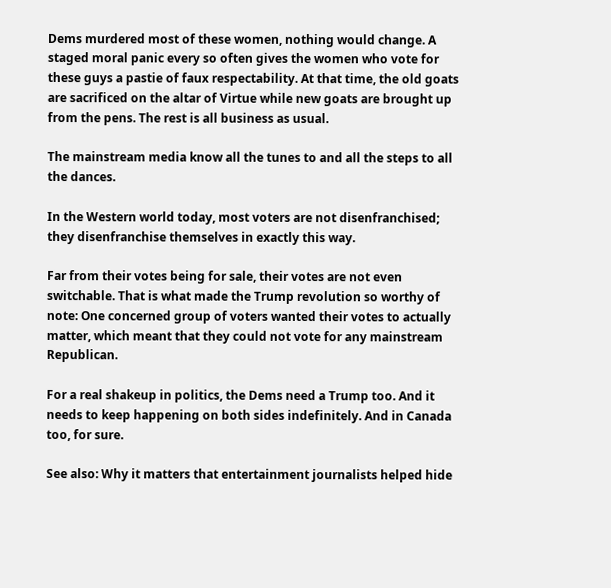Dems murdered most of these women, nothing would change. A staged moral panic every so often gives the women who vote for these guys a pastie of faux respectability. At that time, the old goats are sacrificed on the altar of Virtue while new goats are brought up from the pens. The rest is all business as usual.

The mainstream media know all the tunes to and all the steps to all the dances.

In the Western world today, most voters are not disenfranchised; they disenfranchise themselves in exactly this way.

Far from their votes being for sale, their votes are not even switchable. That is what made the Trump revolution so worthy of note: One concerned group of voters wanted their votes to actually matter, which meant that they could not vote for any mainstream Republican.

For a real shakeup in politics, the Dems need a Trump too. And it needs to keep happening on both sides indefinitely. And in Canada too, for sure.

See also: Why it matters that entertainment journalists helped hide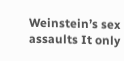Weinstein’s sex assaults It only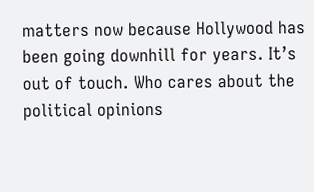matters now because Hollywood has been going downhill for years. It’s out of touch. Who cares about the political opinions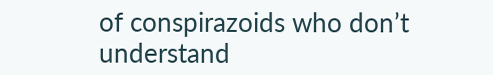of conspirazoids who don’t understand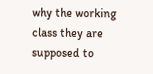why the working class they are supposed to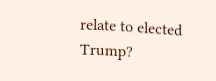relate to elected Trump?